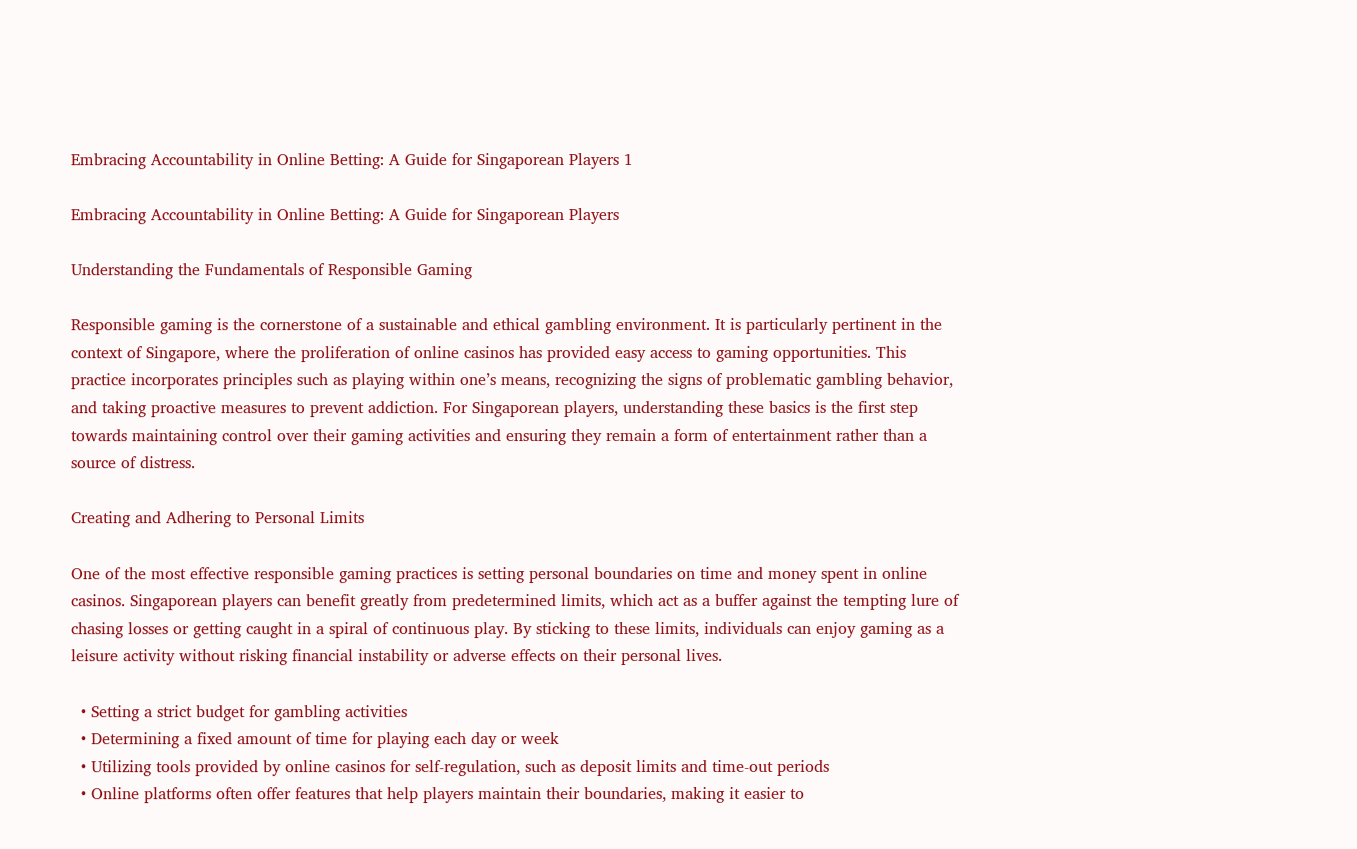Embracing Accountability in Online Betting: A Guide for Singaporean Players 1

Embracing Accountability in Online Betting: A Guide for Singaporean Players

Understanding the Fundamentals of Responsible Gaming

Responsible gaming is the cornerstone of a sustainable and ethical gambling environment. It is particularly pertinent in the context of Singapore, where the proliferation of online casinos has provided easy access to gaming opportunities. This practice incorporates principles such as playing within one’s means, recognizing the signs of problematic gambling behavior, and taking proactive measures to prevent addiction. For Singaporean players, understanding these basics is the first step towards maintaining control over their gaming activities and ensuring they remain a form of entertainment rather than a source of distress.

Creating and Adhering to Personal Limits

One of the most effective responsible gaming practices is setting personal boundaries on time and money spent in online casinos. Singaporean players can benefit greatly from predetermined limits, which act as a buffer against the tempting lure of chasing losses or getting caught in a spiral of continuous play. By sticking to these limits, individuals can enjoy gaming as a leisure activity without risking financial instability or adverse effects on their personal lives.

  • Setting a strict budget for gambling activities
  • Determining a fixed amount of time for playing each day or week
  • Utilizing tools provided by online casinos for self-regulation, such as deposit limits and time-out periods
  • Online platforms often offer features that help players maintain their boundaries, making it easier to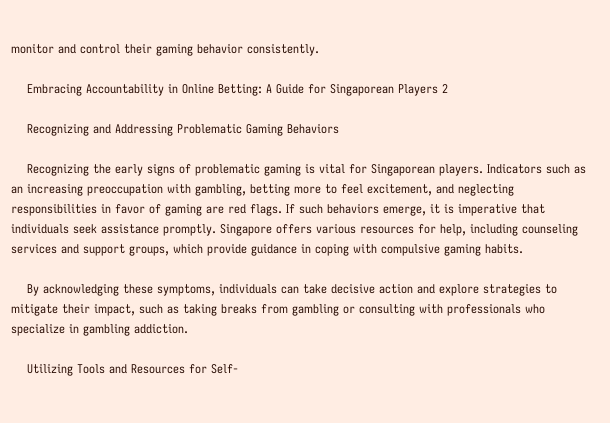monitor and control their gaming behavior consistently.

    Embracing Accountability in Online Betting: A Guide for Singaporean Players 2

    Recognizing and Addressing Problematic Gaming Behaviors

    Recognizing the early signs of problematic gaming is vital for Singaporean players. Indicators such as an increasing preoccupation with gambling, betting more to feel excitement, and neglecting responsibilities in favor of gaming are red flags. If such behaviors emerge, it is imperative that individuals seek assistance promptly. Singapore offers various resources for help, including counseling services and support groups, which provide guidance in coping with compulsive gaming habits.

    By acknowledging these symptoms, individuals can take decisive action and explore strategies to mitigate their impact, such as taking breaks from gambling or consulting with professionals who specialize in gambling addiction.

    Utilizing Tools and Resources for Self-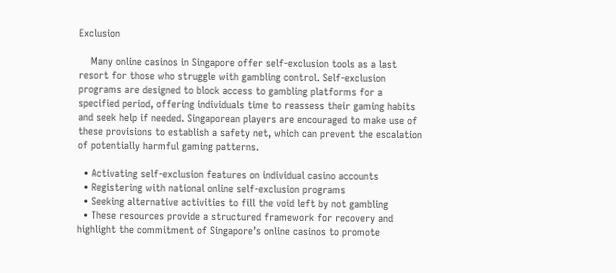Exclusion

    Many online casinos in Singapore offer self-exclusion tools as a last resort for those who struggle with gambling control. Self-exclusion programs are designed to block access to gambling platforms for a specified period, offering individuals time to reassess their gaming habits and seek help if needed. Singaporean players are encouraged to make use of these provisions to establish a safety net, which can prevent the escalation of potentially harmful gaming patterns.

  • Activating self-exclusion features on individual casino accounts
  • Registering with national online self-exclusion programs
  • Seeking alternative activities to fill the void left by not gambling
  • These resources provide a structured framework for recovery and highlight the commitment of Singapore’s online casinos to promote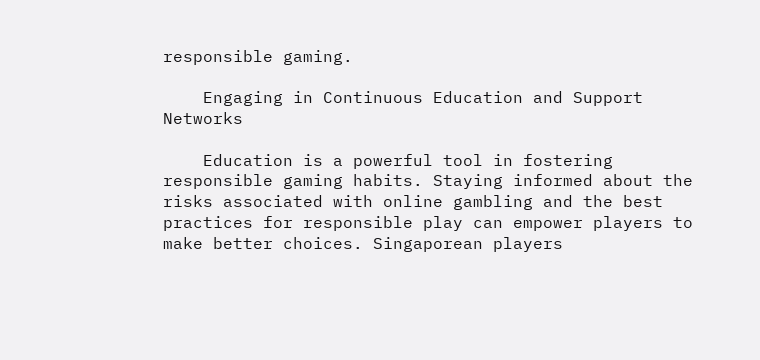responsible gaming.

    Engaging in Continuous Education and Support Networks

    Education is a powerful tool in fostering responsible gaming habits. Staying informed about the risks associated with online gambling and the best practices for responsible play can empower players to make better choices. Singaporean players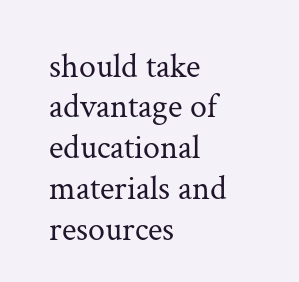should take advantage of educational materials and resources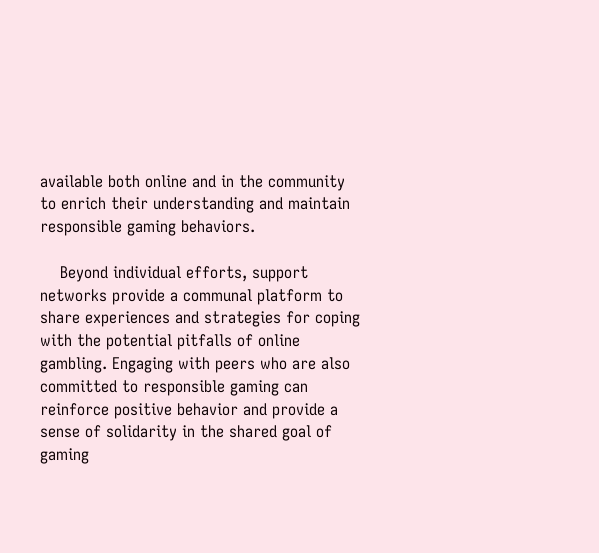available both online and in the community to enrich their understanding and maintain responsible gaming behaviors.

    Beyond individual efforts, support networks provide a communal platform to share experiences and strategies for coping with the potential pitfalls of online gambling. Engaging with peers who are also committed to responsible gaming can reinforce positive behavior and provide a sense of solidarity in the shared goal of gaming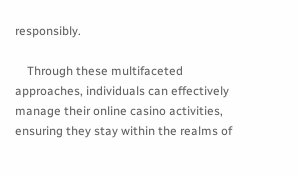responsibly.

    Through these multifaceted approaches, individuals can effectively manage their online casino activities, ensuring they stay within the realms of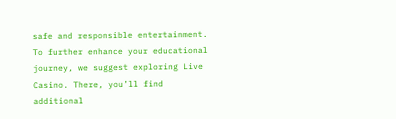safe and responsible entertainment. To further enhance your educational journey, we suggest exploring Live Casino. There, you’ll find additional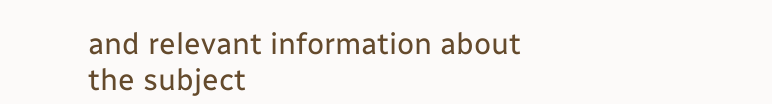and relevant information about the subject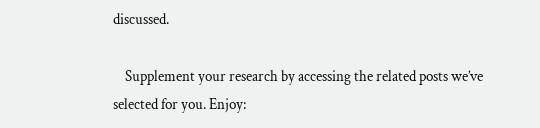discussed.

    Supplement your research by accessing the related posts we’ve selected for you. Enjoy: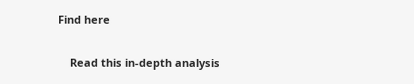Find here

    Read this in-depth analysis